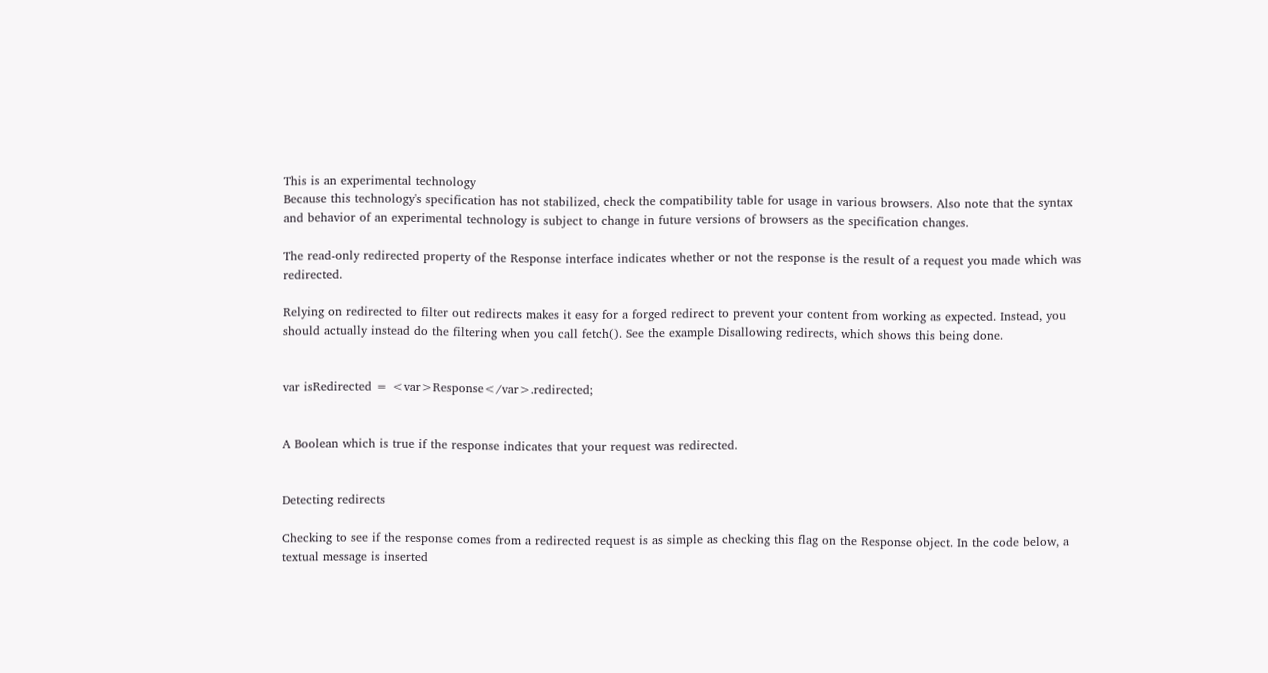This is an experimental technology
Because this technology's specification has not stabilized, check the compatibility table for usage in various browsers. Also note that the syntax and behavior of an experimental technology is subject to change in future versions of browsers as the specification changes.

The read-only redirected property of the Response interface indicates whether or not the response is the result of a request you made which was redirected.

Relying on redirected to filter out redirects makes it easy for a forged redirect to prevent your content from working as expected. Instead, you should actually instead do the filtering when you call fetch(). See the example Disallowing redirects, which shows this being done.


var isRedirected = <var>Response</var>.redirected;


A Boolean which is true if the response indicates that your request was redirected.


Detecting redirects

Checking to see if the response comes from a redirected request is as simple as checking this flag on the Response object. In the code below, a textual message is inserted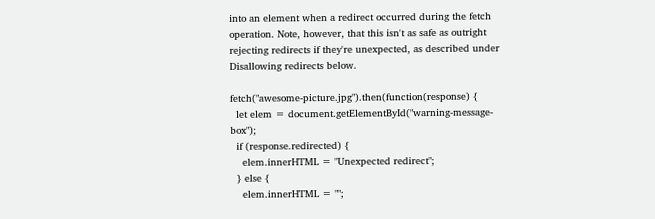into an element when a redirect occurred during the fetch operation. Note, however, that this isn't as safe as outright rejecting redirects if they're unexpected, as described under Disallowing redirects below.

fetch("awesome-picture.jpg").then(function(response) {
  let elem = document.getElementById("warning-message-box");
  if (response.redirected) {
    elem.innerHTML = "Unexpected redirect";
  } else {
    elem.innerHTML = "";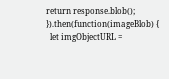return response.blob();
}).then(function(imageBlob) {
  let imgObjectURL =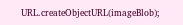URL.createObjectURL(imageBlob);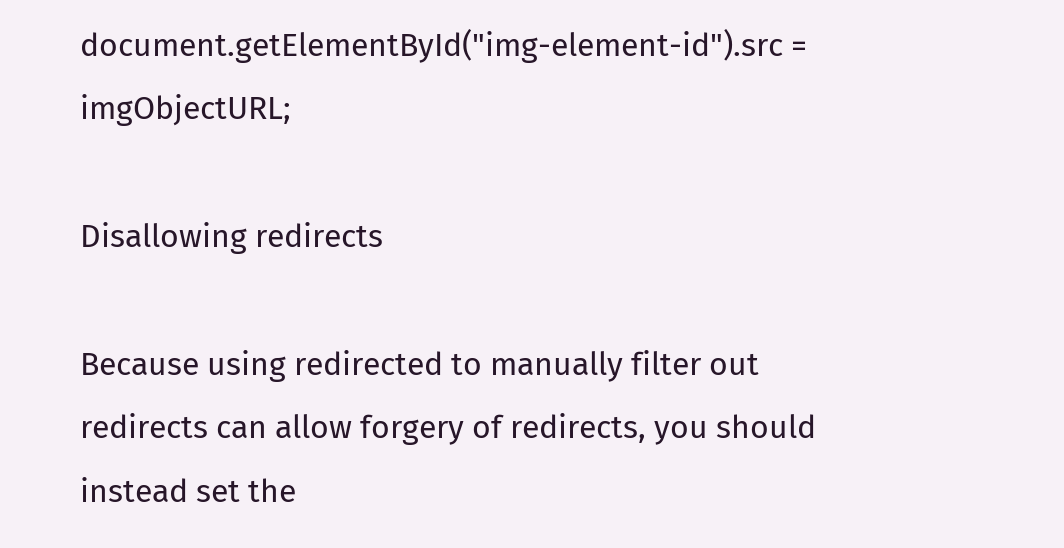document.getElementById("img-element-id").src = imgObjectURL;

Disallowing redirects

Because using redirected to manually filter out redirects can allow forgery of redirects, you should instead set the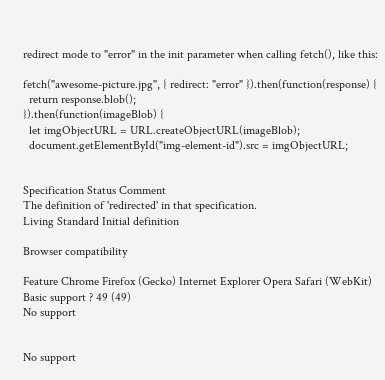redirect mode to "error" in the init parameter when calling fetch(), like this:

fetch("awesome-picture.jpg", { redirect: "error" }).then(function(response) {
  return response.blob();
}).then(function(imageBlob) {
  let imgObjectURL = URL.createObjectURL(imageBlob);
  document.getElementById("img-element-id").src = imgObjectURL;


Specification Status Comment
The definition of 'redirected' in that specification.
Living Standard Initial definition

Browser compatibility

Feature Chrome Firefox (Gecko) Internet Explorer Opera Safari (WebKit)
Basic support ? 49 (49)
No support


No support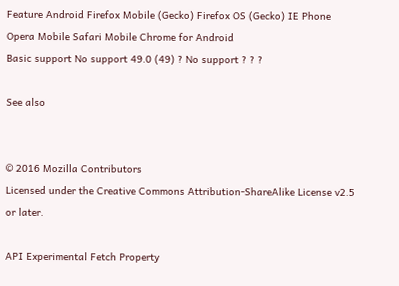Feature Android Firefox Mobile (Gecko) Firefox OS (Gecko) IE Phone Opera Mobile Safari Mobile Chrome for Android
Basic support No support 49.0 (49) ? No support ? ? ?

See also


© 2016 Mozilla Contributors
Licensed under the Creative Commons Attribution-ShareAlike License v2.5 or later.

API Experimental Fetch Property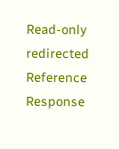Read-only redirected Reference Response